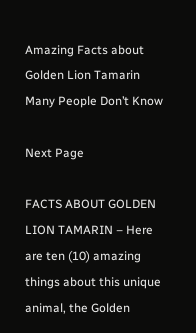Amazing Facts about Golden Lion Tamarin Many People Don’t Know

Next Page

FACTS ABOUT GOLDEN LION TAMARIN – Here are ten (10) amazing things about this unique animal, the Golden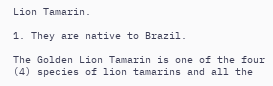Lion Tamarin.

1. They are native to Brazil.

The Golden Lion Tamarin is one of the four (4) species of lion tamarins and all the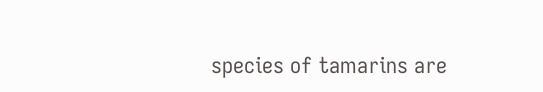species of tamarins are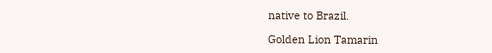native to Brazil.

Golden Lion Tamarin